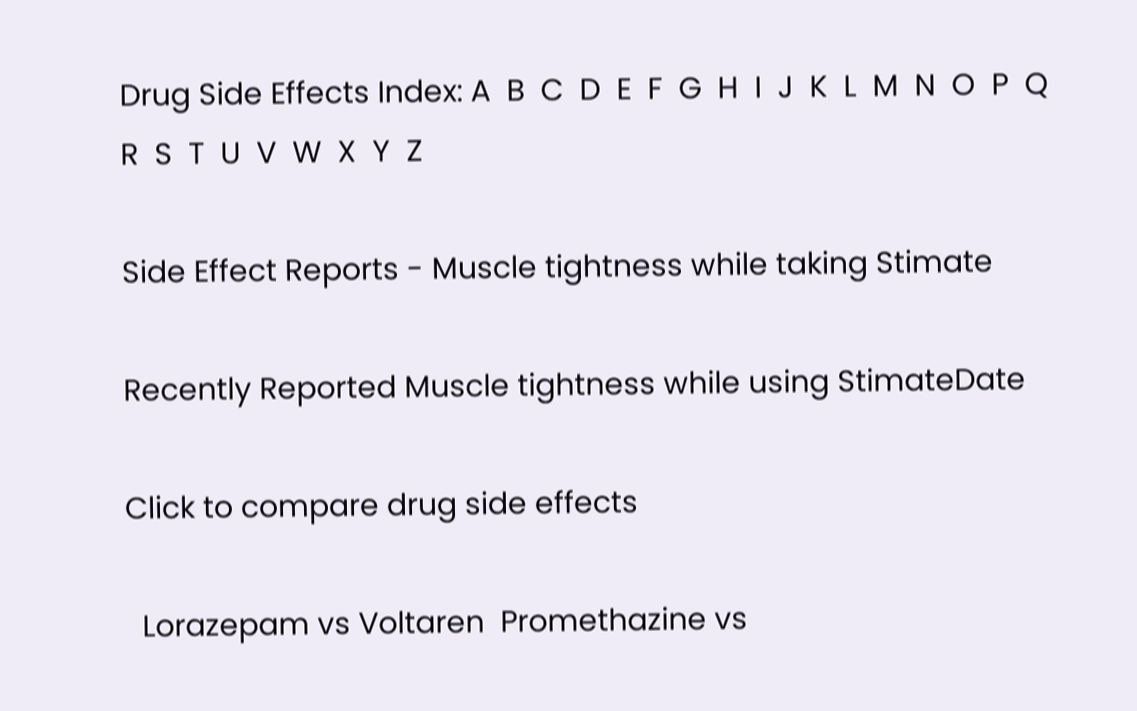Drug Side Effects Index: A  B  C  D  E  F  G  H  I  J  K  L  M  N  O  P  Q  R  S  T  U  V  W  X  Y  Z

Side Effect Reports - Muscle tightness while taking Stimate

Recently Reported Muscle tightness while using StimateDate

Click to compare drug side effects

  Lorazepam vs Voltaren  Promethazine vs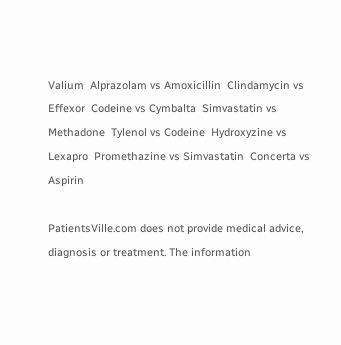Valium  Alprazolam vs Amoxicillin  Clindamycin vs Effexor  Codeine vs Cymbalta  Simvastatin vs Methadone  Tylenol vs Codeine  Hydroxyzine vs Lexapro  Promethazine vs Simvastatin  Concerta vs Aspirin

PatientsVille.com does not provide medical advice, diagnosis or treatment. The information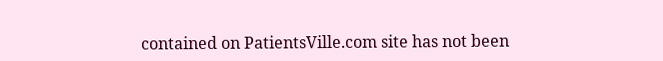contained on PatientsVille.com site has not been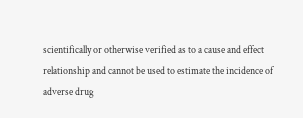scientifically or otherwise verified as to a cause and effect relationship and cannot be used to estimate the incidence of adverse drug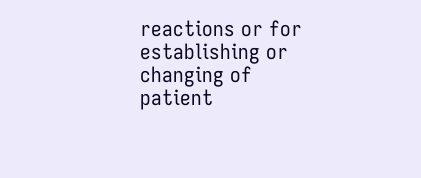reactions or for establishing or changing of patient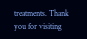treatments. Thank you for visiting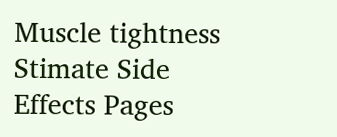Muscle tightness Stimate Side Effects Pages